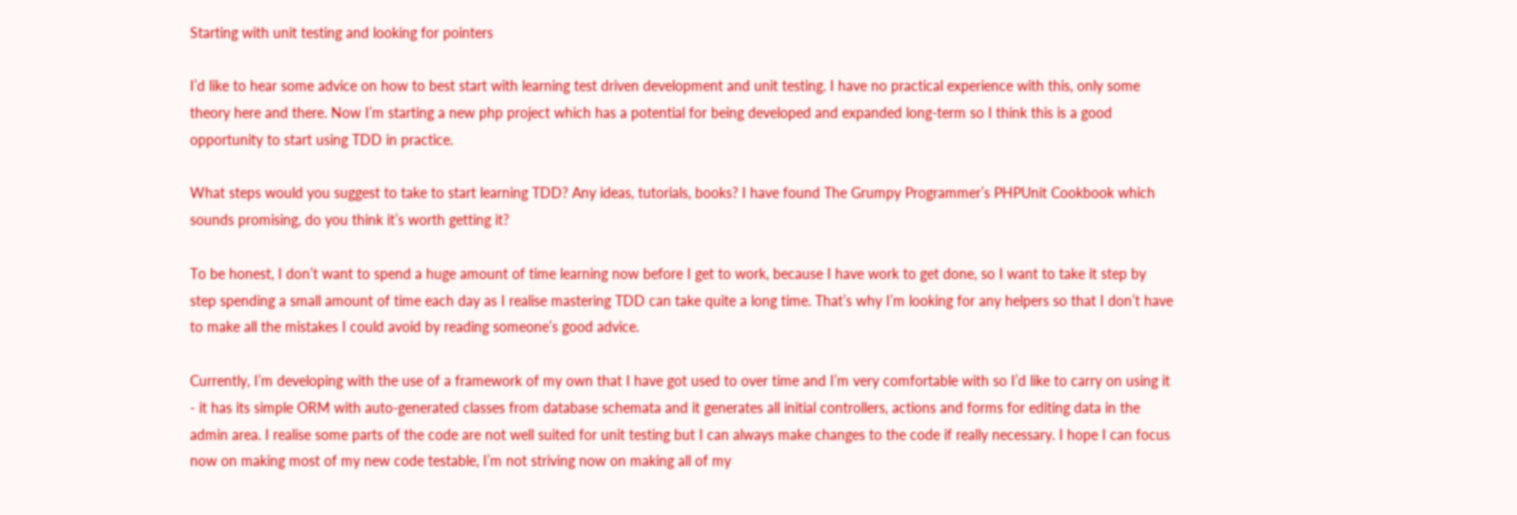Starting with unit testing and looking for pointers

I’d like to hear some advice on how to best start with learning test driven development and unit testing. I have no practical experience with this, only some theory here and there. Now I’m starting a new php project which has a potential for being developed and expanded long-term so I think this is a good opportunity to start using TDD in practice.

What steps would you suggest to take to start learning TDD? Any ideas, tutorials, books? I have found The Grumpy Programmer’s PHPUnit Cookbook which sounds promising, do you think it’s worth getting it?

To be honest, I don’t want to spend a huge amount of time learning now before I get to work, because I have work to get done, so I want to take it step by step spending a small amount of time each day as I realise mastering TDD can take quite a long time. That’s why I’m looking for any helpers so that I don’t have to make all the mistakes I could avoid by reading someone’s good advice.

Currently, I’m developing with the use of a framework of my own that I have got used to over time and I’m very comfortable with so I’d like to carry on using it - it has its simple ORM with auto-generated classes from database schemata and it generates all initial controllers, actions and forms for editing data in the admin area. I realise some parts of the code are not well suited for unit testing but I can always make changes to the code if really necessary. I hope I can focus now on making most of my new code testable, I’m not striving now on making all of my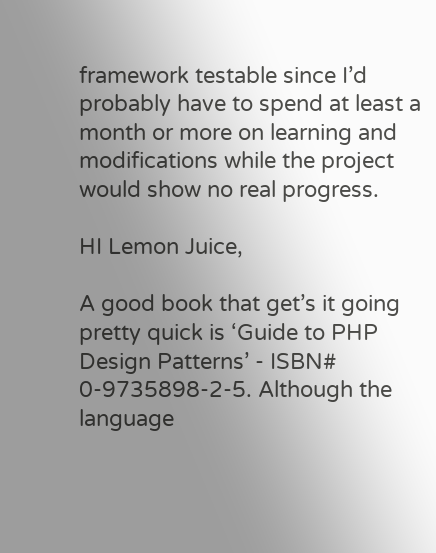framework testable since I’d probably have to spend at least a month or more on learning and modifications while the project would show no real progress.

HI Lemon Juice,

A good book that get’s it going pretty quick is ‘Guide to PHP Design Patterns’ - ISBN# 0-9735898-2-5. Although the language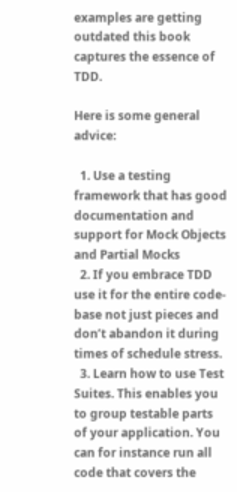examples are getting outdated this book captures the essence of TDD.

Here is some general advice:

  1. Use a testing framework that has good documentation and support for Mock Objects and Partial Mocks
  2. If you embrace TDD use it for the entire code-base not just pieces and don’t abandon it during times of schedule stress.
  3. Learn how to use Test Suites. This enables you to group testable parts of your application. You can for instance run all code that covers the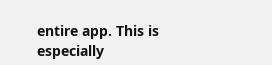entire app. This is especially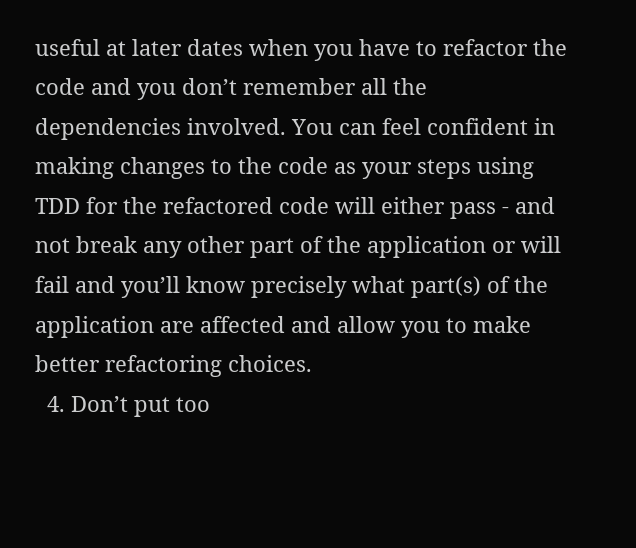useful at later dates when you have to refactor the code and you don’t remember all the dependencies involved. You can feel confident in making changes to the code as your steps using TDD for the refactored code will either pass - and not break any other part of the application or will fail and you’ll know precisely what part(s) of the application are affected and allow you to make better refactoring choices.
  4. Don’t put too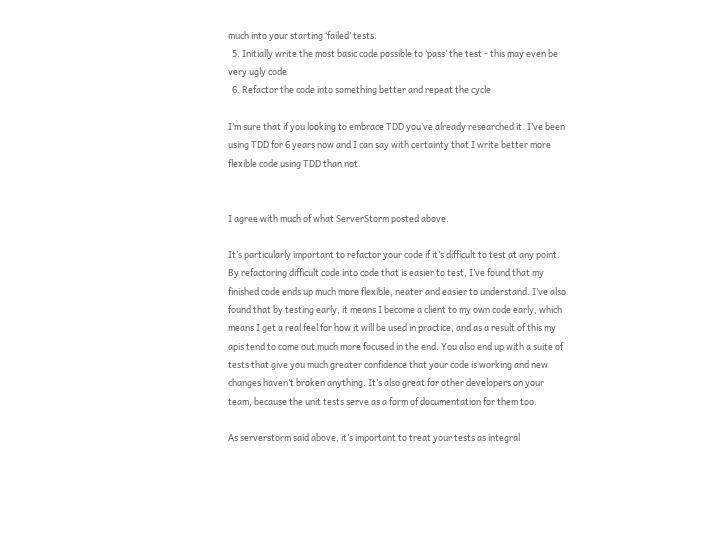much into your starting ‘failed’ tests.
  5. Initially write the most basic code possible to ‘pass’ the test - this may even be very ugly code
  6. Refactor the code into something better and repeat the cycle

I’m sure that if you looking to embrace TDD you’ve already researched it. I’ve been using TDD for 6 years now and I can say with certainty that I write better more flexible code using TDD than not.


I agree with much of what ServerStorm posted above.

It’s particularly important to refactor your code if it’s difficult to test at any point. By refactoring difficult code into code that is easier to test, I’ve found that my finished code ends up much more flexible, neater and easier to understand. I’ve also found that by testing early, it means I become a client to my own code early, which means I get a real feel for how it will be used in practice, and as a result of this my apis tend to come out much more focused in the end. You also end up with a suite of tests that give you much greater confidence that your code is working and new changes haven’t broken anything. It’s also great for other developers on your team, because the unit tests serve as a form of documentation for them too.

As serverstorm said above, it’s important to treat your tests as integral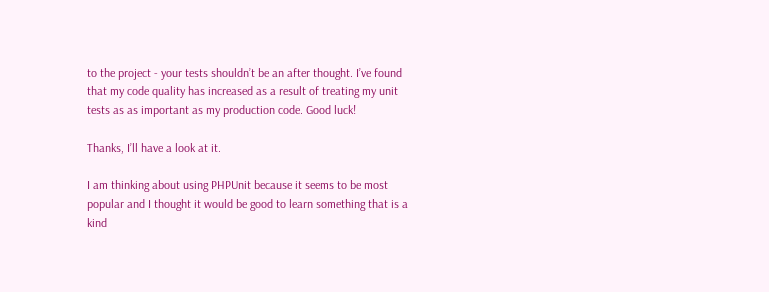to the project - your tests shouldn’t be an after thought. I’ve found that my code quality has increased as a result of treating my unit tests as as important as my production code. Good luck!

Thanks, I’ll have a look at it.

I am thinking about using PHPUnit because it seems to be most popular and I thought it would be good to learn something that is a kind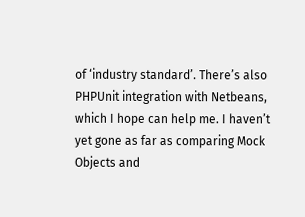of ‘industry standard’. There’s also PHPUnit integration with Netbeans, which I hope can help me. I haven’t yet gone as far as comparing Mock Objects and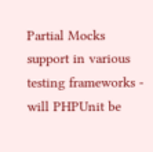Partial Mocks support in various testing frameworks - will PHPUnit be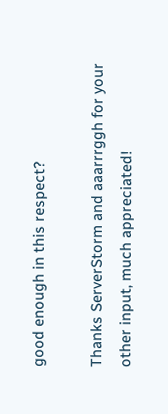good enough in this respect?

Thanks ServerStorm and aaarrrggh for your other input, much appreciated!